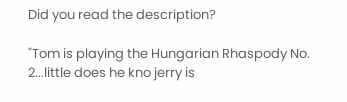Did you read the description?

"Tom is playing the Hungarian Rhaspody No. 2...little does he kno jerry is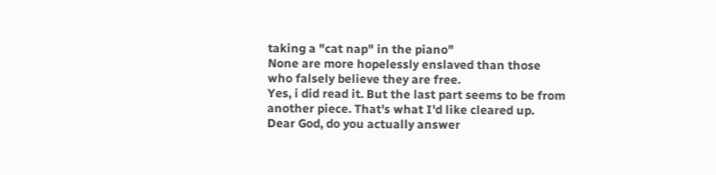taking a "cat nap" in the piano"
None are more hopelessly enslaved than those who falsely believe they are free.
Yes, i did read it. But the last part seems to be from another piece. That's what I'd like cleared up.
Dear God, do you actually answer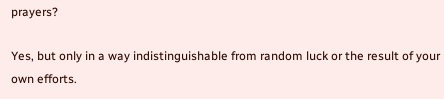prayers?

Yes, but only in a way indistinguishable from random luck or the result of your own efforts.